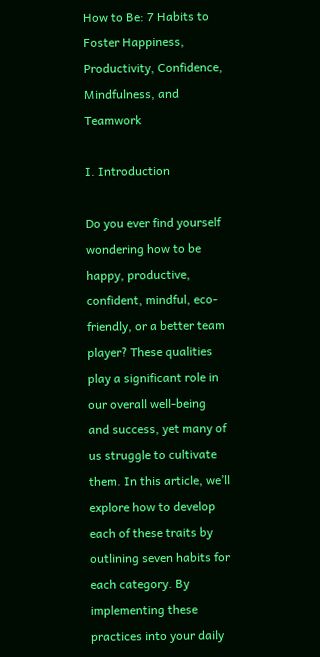How to Be: 7 Habits to Foster Happiness, Productivity, Confidence, Mindfulness, and Teamwork

I. Introduction

Do you ever find yourself wondering how to be happy, productive, confident, mindful, eco-friendly, or a better team player? These qualities play a significant role in our overall well-being and success, yet many of us struggle to cultivate them. In this article, we’ll explore how to develop each of these traits by outlining seven habits for each category. By implementing these practices into your daily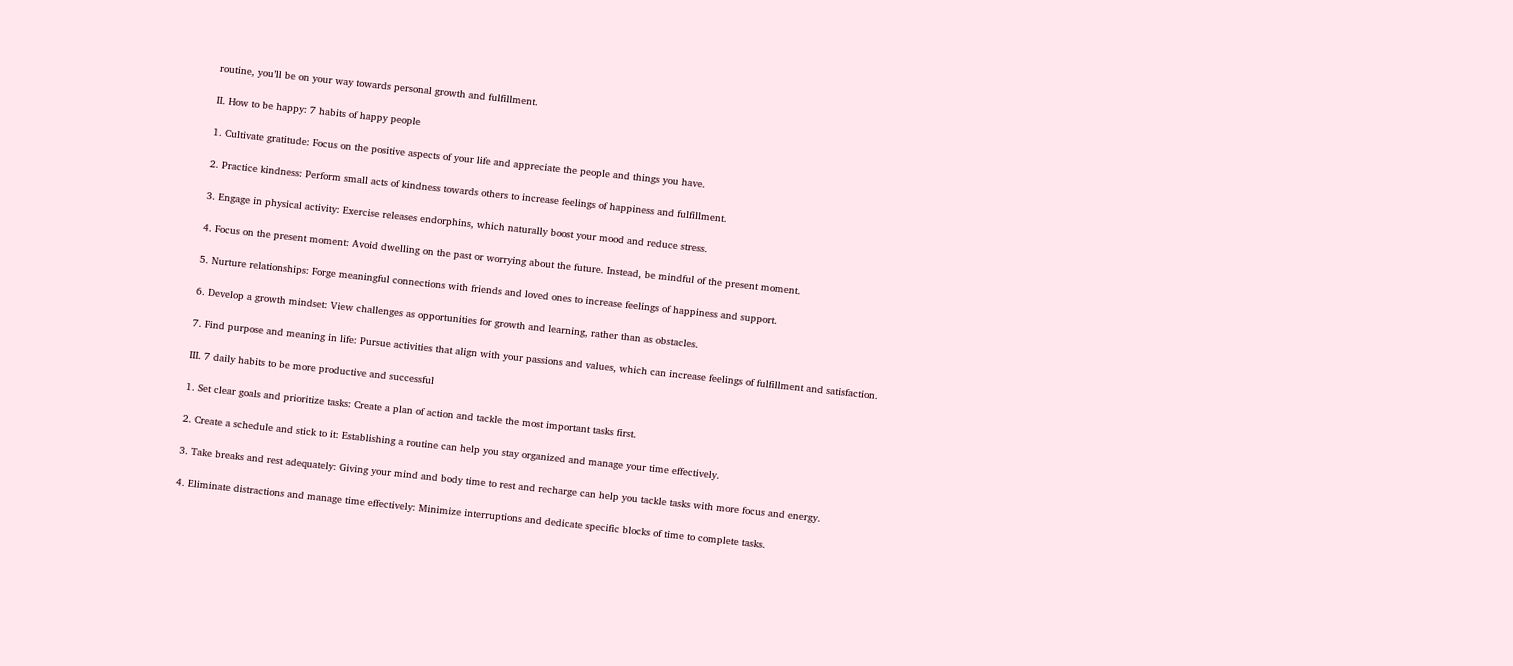routine, you’ll be on your way towards personal growth and fulfillment.

II. How to be happy: 7 habits of happy people

1. Cultivate gratitude: Focus on the positive aspects of your life and appreciate the people and things you have.

2. Practice kindness: Perform small acts of kindness towards others to increase feelings of happiness and fulfillment.

3. Engage in physical activity: Exercise releases endorphins, which naturally boost your mood and reduce stress.

4. Focus on the present moment: Avoid dwelling on the past or worrying about the future. Instead, be mindful of the present moment.

5. Nurture relationships: Forge meaningful connections with friends and loved ones to increase feelings of happiness and support.

6. Develop a growth mindset: View challenges as opportunities for growth and learning, rather than as obstacles.

7. Find purpose and meaning in life: Pursue activities that align with your passions and values, which can increase feelings of fulfillment and satisfaction.

III. 7 daily habits to be more productive and successful

1. Set clear goals and prioritize tasks: Create a plan of action and tackle the most important tasks first.

2. Create a schedule and stick to it: Establishing a routine can help you stay organized and manage your time effectively.

3. Take breaks and rest adequately: Giving your mind and body time to rest and recharge can help you tackle tasks with more focus and energy.

4. Eliminate distractions and manage time effectively: Minimize interruptions and dedicate specific blocks of time to complete tasks.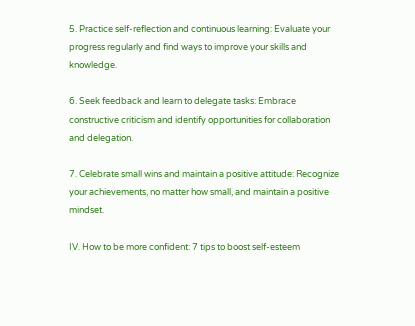5. Practice self-reflection and continuous learning: Evaluate your progress regularly and find ways to improve your skills and knowledge.

6. Seek feedback and learn to delegate tasks: Embrace constructive criticism and identify opportunities for collaboration and delegation.

7. Celebrate small wins and maintain a positive attitude: Recognize your achievements, no matter how small, and maintain a positive mindset.

IV. How to be more confident: 7 tips to boost self-esteem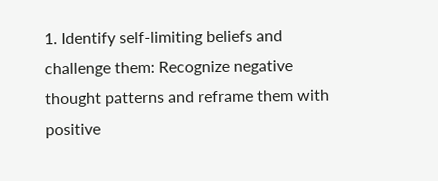1. Identify self-limiting beliefs and challenge them: Recognize negative thought patterns and reframe them with positive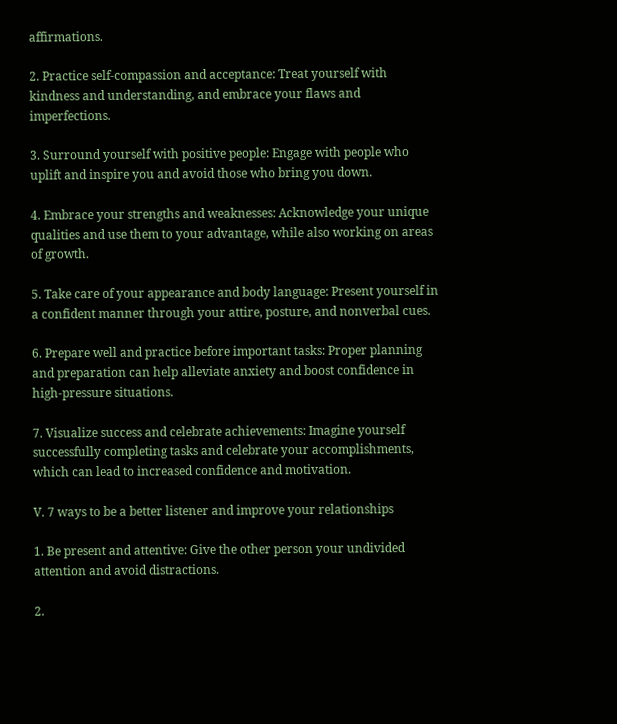affirmations.

2. Practice self-compassion and acceptance: Treat yourself with kindness and understanding, and embrace your flaws and imperfections.

3. Surround yourself with positive people: Engage with people who uplift and inspire you and avoid those who bring you down.

4. Embrace your strengths and weaknesses: Acknowledge your unique qualities and use them to your advantage, while also working on areas of growth.

5. Take care of your appearance and body language: Present yourself in a confident manner through your attire, posture, and nonverbal cues.

6. Prepare well and practice before important tasks: Proper planning and preparation can help alleviate anxiety and boost confidence in high-pressure situations.

7. Visualize success and celebrate achievements: Imagine yourself successfully completing tasks and celebrate your accomplishments, which can lead to increased confidence and motivation.

V. 7 ways to be a better listener and improve your relationships

1. Be present and attentive: Give the other person your undivided attention and avoid distractions.

2.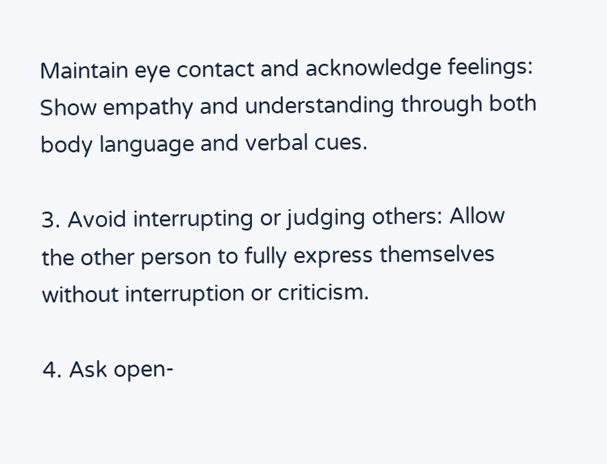Maintain eye contact and acknowledge feelings: Show empathy and understanding through both body language and verbal cues.

3. Avoid interrupting or judging others: Allow the other person to fully express themselves without interruption or criticism.

4. Ask open-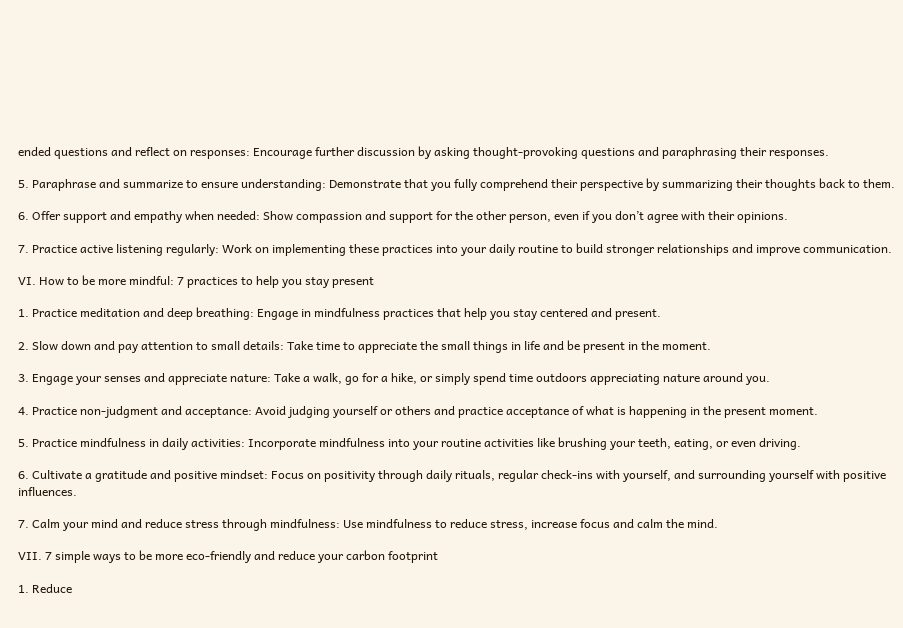ended questions and reflect on responses: Encourage further discussion by asking thought-provoking questions and paraphrasing their responses.

5. Paraphrase and summarize to ensure understanding: Demonstrate that you fully comprehend their perspective by summarizing their thoughts back to them.

6. Offer support and empathy when needed: Show compassion and support for the other person, even if you don’t agree with their opinions.

7. Practice active listening regularly: Work on implementing these practices into your daily routine to build stronger relationships and improve communication.

VI. How to be more mindful: 7 practices to help you stay present

1. Practice meditation and deep breathing: Engage in mindfulness practices that help you stay centered and present.

2. Slow down and pay attention to small details: Take time to appreciate the small things in life and be present in the moment.

3. Engage your senses and appreciate nature: Take a walk, go for a hike, or simply spend time outdoors appreciating nature around you.

4. Practice non-judgment and acceptance: Avoid judging yourself or others and practice acceptance of what is happening in the present moment.

5. Practice mindfulness in daily activities: Incorporate mindfulness into your routine activities like brushing your teeth, eating, or even driving.

6. Cultivate a gratitude and positive mindset: Focus on positivity through daily rituals, regular check-ins with yourself, and surrounding yourself with positive influences.

7. Calm your mind and reduce stress through mindfulness: Use mindfulness to reduce stress, increase focus and calm the mind.

VII. 7 simple ways to be more eco-friendly and reduce your carbon footprint

1. Reduce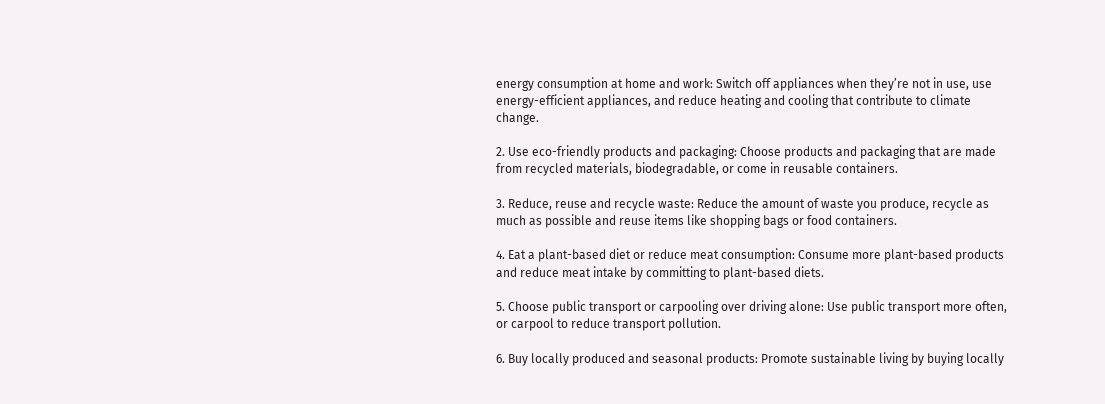energy consumption at home and work: Switch off appliances when they’re not in use, use energy-efficient appliances, and reduce heating and cooling that contribute to climate change.

2. Use eco-friendly products and packaging: Choose products and packaging that are made from recycled materials, biodegradable, or come in reusable containers.

3. Reduce, reuse and recycle waste: Reduce the amount of waste you produce, recycle as much as possible and reuse items like shopping bags or food containers.

4. Eat a plant-based diet or reduce meat consumption: Consume more plant-based products and reduce meat intake by committing to plant-based diets.

5. Choose public transport or carpooling over driving alone: Use public transport more often, or carpool to reduce transport pollution.

6. Buy locally produced and seasonal products: Promote sustainable living by buying locally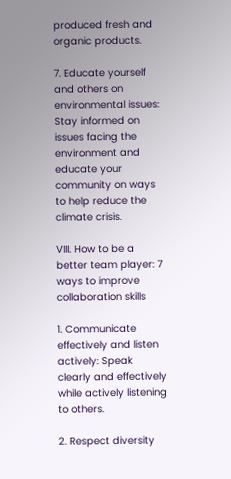produced fresh and organic products.

7. Educate yourself and others on environmental issues: Stay informed on issues facing the environment and educate your community on ways to help reduce the climate crisis.

VIII. How to be a better team player: 7 ways to improve collaboration skills

1. Communicate effectively and listen actively: Speak clearly and effectively while actively listening to others.

2. Respect diversity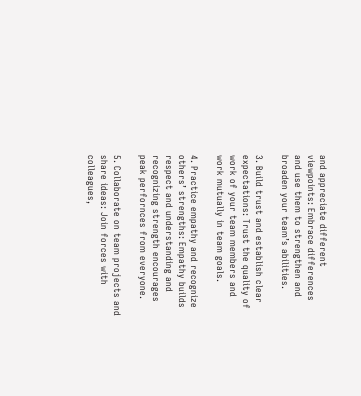and appreciate different viewpoints: Embrace differences and use them to strengthen and broaden your team’s abilities.

3. Build trust and establish clear expectations: Trust the quality of work of your team members and work mutually in team goals.

4. Practice empathy and recognize others’ strengths: Empathy builds respect and understanding and recognizing strength encourages peak perfornces from everyone.

5. Collaborate on team projects and share ideas: Join forces with colleagues,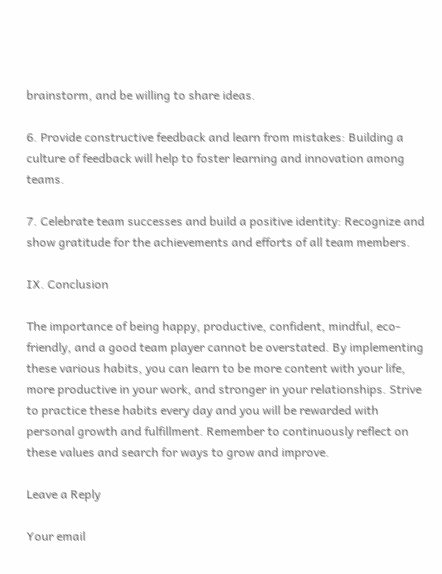brainstorm, and be willing to share ideas.

6. Provide constructive feedback and learn from mistakes: Building a culture of feedback will help to foster learning and innovation among teams.

7. Celebrate team successes and build a positive identity: Recognize and show gratitude for the achievements and efforts of all team members.

IX. Conclusion

The importance of being happy, productive, confident, mindful, eco-friendly, and a good team player cannot be overstated. By implementing these various habits, you can learn to be more content with your life, more productive in your work, and stronger in your relationships. Strive to practice these habits every day and you will be rewarded with personal growth and fulfillment. Remember to continuously reflect on these values and search for ways to grow and improve.

Leave a Reply

Your email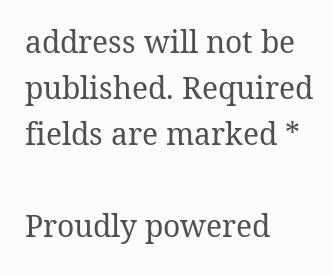address will not be published. Required fields are marked *

Proudly powered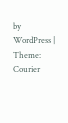by WordPress | Theme: Courier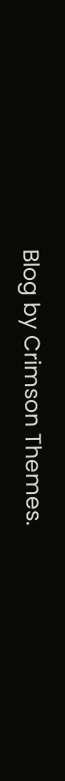Blog by Crimson Themes.